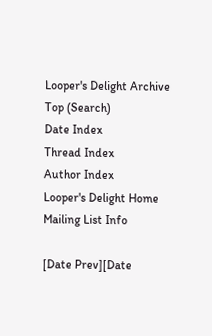Looper's Delight Archive Top (Search)
Date Index
Thread Index
Author Index
Looper's Delight Home
Mailing List Info

[Date Prev][Date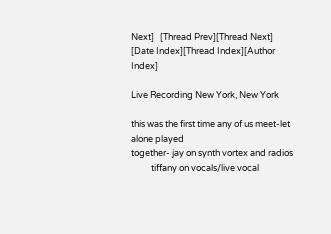Next]   [Thread Prev][Thread Next]   [Date Index][Thread Index][Author Index]

Live Recording New York, New York

this was the first time any of us meet-let alone played
together- jay on synth vortex and radios
          tiffany on vocals/live vocal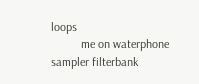loops
          me on waterphone sampler filterbank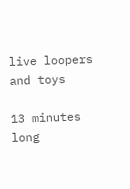live loopers and toys

13 minutes long